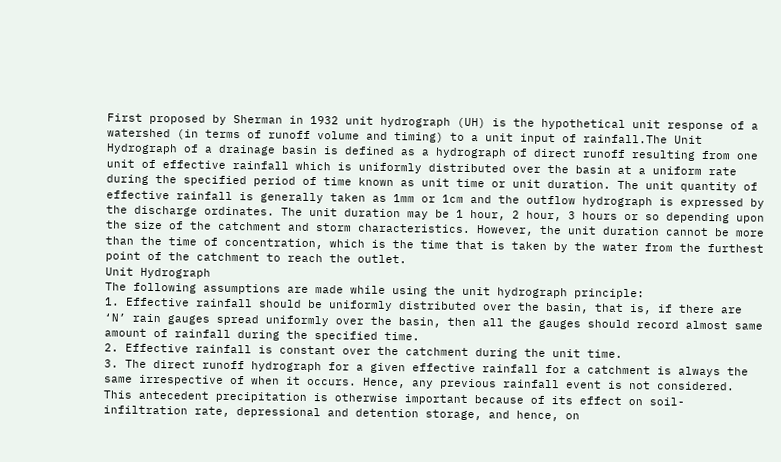First proposed by Sherman in 1932 unit hydrograph (UH) is the hypothetical unit response of a watershed (in terms of runoff volume and timing) to a unit input of rainfall.The Unit Hydrograph of a drainage basin is defined as a hydrograph of direct runoff resulting from one unit of effective rainfall which is uniformly distributed over the basin at a uniform rate during the specified period of time known as unit time or unit duration. The unit quantity of effective rainfall is generally taken as 1mm or 1cm and the outflow hydrograph is expressed by the discharge ordinates. The unit duration may be 1 hour, 2 hour, 3 hours or so depending upon the size of the catchment and storm characteristics. However, the unit duration cannot be more than the time of concentration, which is the time that is taken by the water from the furthest point of the catchment to reach the outlet.
Unit Hydrograph
The following assumptions are made while using the unit hydrograph principle:
1. Effective rainfall should be uniformly distributed over the basin, that is, if there are ‘N’ rain gauges spread uniformly over the basin, then all the gauges should record almost same amount of rainfall during the specified time.
2. Effective rainfall is constant over the catchment during the unit time.
3. The direct runoff hydrograph for a given effective rainfall for a catchment is always the same irrespective of when it occurs. Hence, any previous rainfall event is not considered. This antecedent precipitation is otherwise important because of its effect on soil-infiltration rate, depressional and detention storage, and hence, on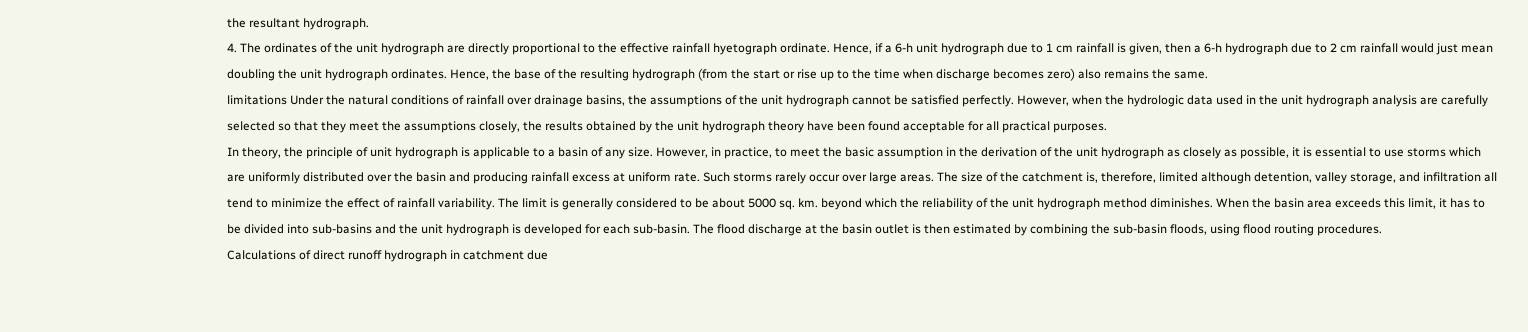the resultant hydrograph.
4. The ordinates of the unit hydrograph are directly proportional to the effective rainfall hyetograph ordinate. Hence, if a 6-h unit hydrograph due to 1 cm rainfall is given, then a 6-h hydrograph due to 2 cm rainfall would just mean doubling the unit hydrograph ordinates. Hence, the base of the resulting hydrograph (from the start or rise up to the time when discharge becomes zero) also remains the same.
limitations Under the natural conditions of rainfall over drainage basins, the assumptions of the unit hydrograph cannot be satisfied perfectly. However, when the hydrologic data used in the unit hydrograph analysis are carefully selected so that they meet the assumptions closely, the results obtained by the unit hydrograph theory have been found acceptable for all practical purposes.
In theory, the principle of unit hydrograph is applicable to a basin of any size. However, in practice, to meet the basic assumption in the derivation of the unit hydrograph as closely as possible, it is essential to use storms which are uniformly distributed over the basin and producing rainfall excess at uniform rate. Such storms rarely occur over large areas. The size of the catchment is, therefore, limited although detention, valley storage, and infiltration all tend to minimize the effect of rainfall variability. The limit is generally considered to be about 5000 sq. km. beyond which the reliability of the unit hydrograph method diminishes. When the basin area exceeds this limit, it has to be divided into sub-basins and the unit hydrograph is developed for each sub-basin. The flood discharge at the basin outlet is then estimated by combining the sub-basin floods, using flood routing procedures.
Calculations of direct runoff hydrograph in catchment due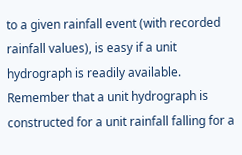to a given rainfall event (with recorded rainfall values), is easy if a unit hydrograph is readily available. Remember that a unit hydrograph is constructed for a unit rainfall falling for a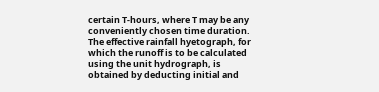certain T-hours, where T may be any conveniently chosen time duration. The effective rainfall hyetograph, for which the runoff is to be calculated using the unit hydrograph, is obtained by deducting initial and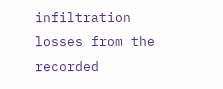infiltration losses from the recorded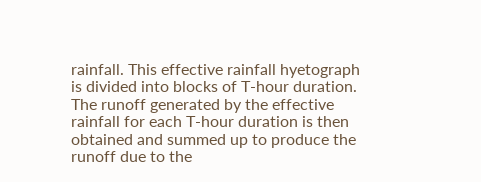rainfall. This effective rainfall hyetograph is divided into blocks of T-hour duration. The runoff generated by the effective rainfall for each T-hour duration is then obtained and summed up to produce the runoff due to the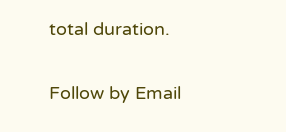total duration.

Follow by Email